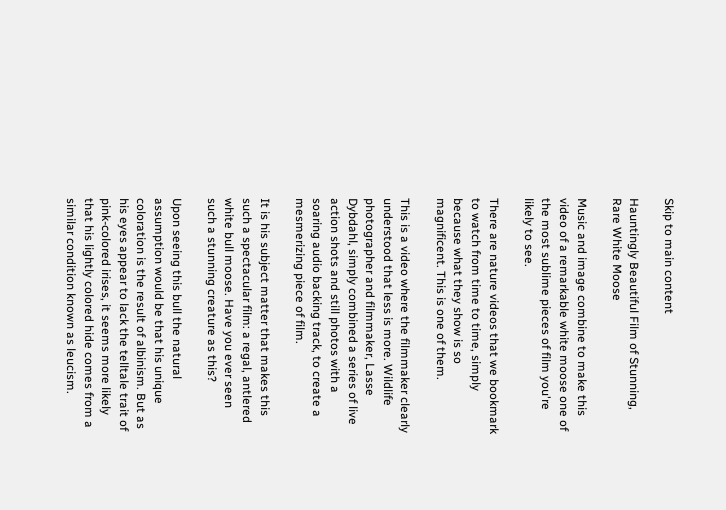Skip to main content

Hauntingly Beautiful Film of Stunning, Rare White Moose

Music and image combine to make this video of a remarkable white moose one of the most sublime pieces of film you're likely to see.

There are nature videos that we bookmark to watch from time to time, simply because what they show is so magnificent. This is one of them.

This is a video where the filmmaker clearly understood that less is more. Wildlife photographer and filmmaker, Lasse Dybdahl, simply combined a series of live action shots and still photos with a soaring audio backing track, to create a mesmerizing piece of film.

It is his subject matter that makes this such a spectacular film: a regal, antlered white bull moose. Have you ever seen such a stunning creature as this?

Upon seeing this bull the natural assumption would be that his unique coloration is the result of albinism. But as his eyes appear to lack the telltale trait of pink-colored irises, it seems more likely that his lightly colored hide comes from a similar condition known as leucism.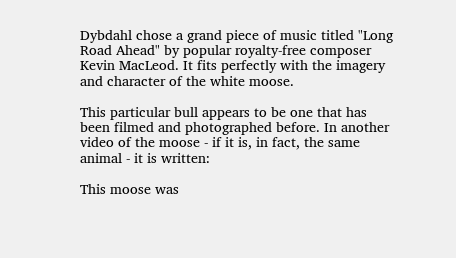Dybdahl chose a grand piece of music titled "Long Road Ahead" by popular royalty-free composer Kevin MacLeod. It fits perfectly with the imagery and character of the white moose.

This particular bull appears to be one that has been filmed and photographed before. In another video of the moose - if it is, in fact, the same animal - it is written:

This moose was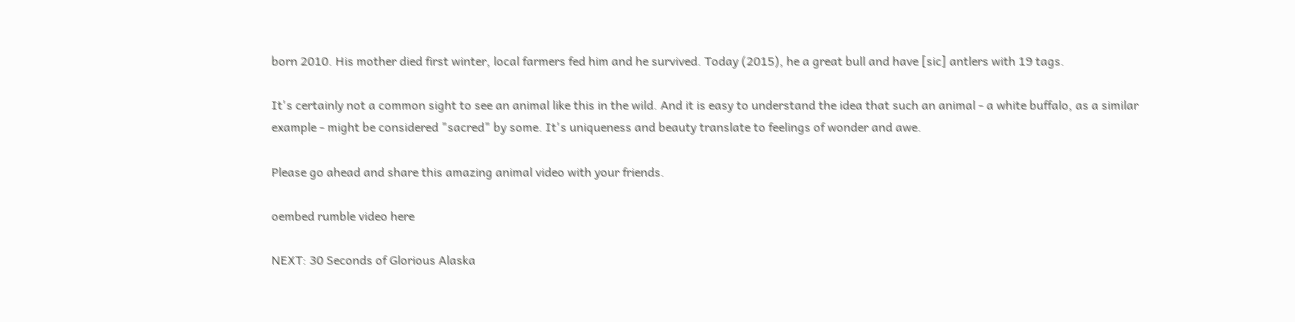born 2010. His mother died first winter, local farmers fed him and he survived. Today (2015), he a great bull and have [sic] antlers with 19 tags.

It's certainly not a common sight to see an animal like this in the wild. And it is easy to understand the idea that such an animal - a white buffalo, as a similar example - might be considered "sacred" by some. It's uniqueness and beauty translate to feelings of wonder and awe.

Please go ahead and share this amazing animal video with your friends.

oembed rumble video here

NEXT: 30 Seconds of Glorious Alaska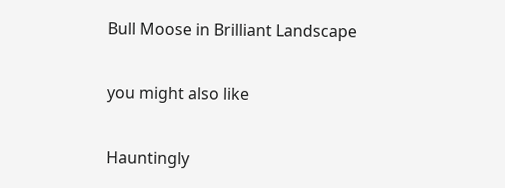Bull Moose in Brilliant Landscape

you might also like

Hauntingly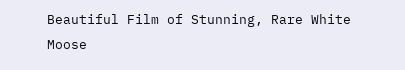Beautiful Film of Stunning, Rare White Moose